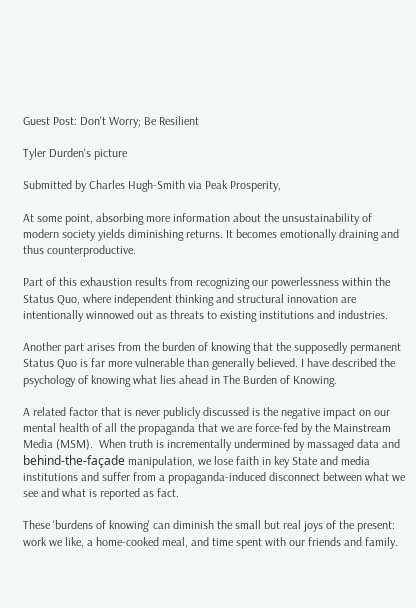Guest Post: Don't Worry; Be Resilient

Tyler Durden's picture

Submitted by Charles Hugh-Smith via Peak Prosperity,

At some point, absorbing more information about the unsustainability of modern society yields diminishing returns. It becomes emotionally draining and thus counterproductive.

Part of this exhaustion results from recognizing our powerlessness within the Status Quo, where independent thinking and structural innovation are intentionally winnowed out as threats to existing institutions and industries.

Another part arises from the burden of knowing that the supposedly permanent Status Quo is far more vulnerable than generally believed. I have described the psychology of knowing what lies ahead in The Burden of Knowing.

A related factor that is never publicly discussed is the negative impact on our mental health of all the propaganda that we are force-fed by the Mainstream Media (MSM).  When truth is incrementally undermined by massaged data and behind-the-façade manipulation, we lose faith in key State and media institutions and suffer from a propaganda-induced disconnect between what we see and what is reported as fact.

These 'burdens of knowing' can diminish the small but real joys of the present: work we like, a home-cooked meal, and time spent with our friends and family.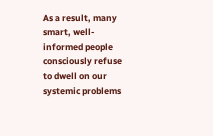As a result, many smart, well-informed people consciously refuse to dwell on our systemic problems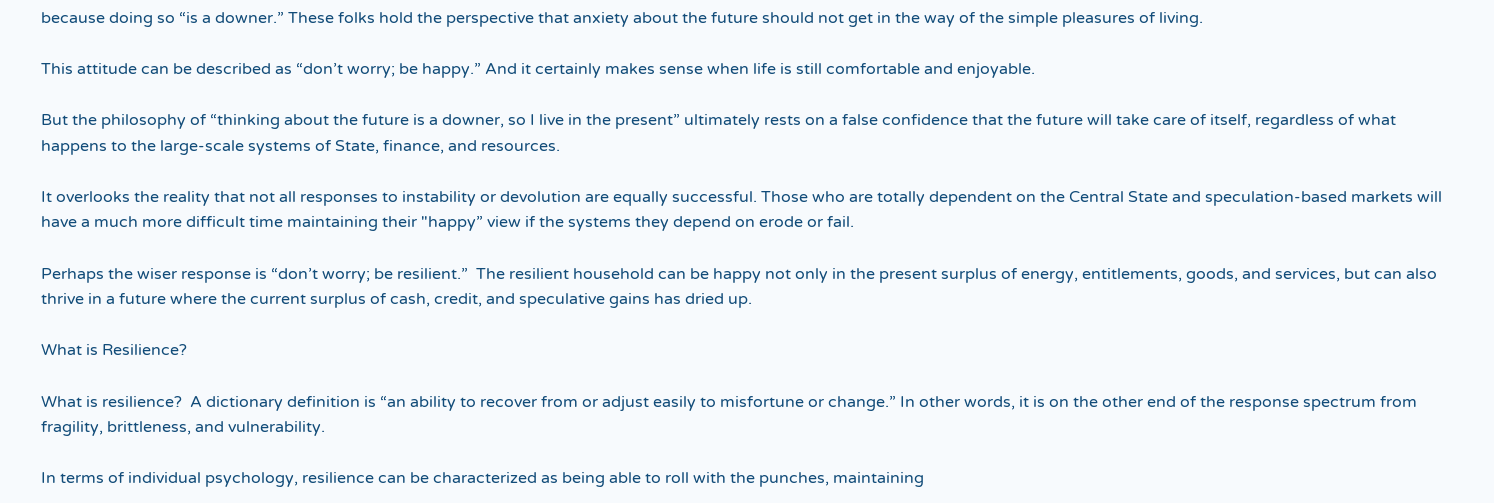because doing so “is a downer.” These folks hold the perspective that anxiety about the future should not get in the way of the simple pleasures of living.

This attitude can be described as “don’t worry; be happy.” And it certainly makes sense when life is still comfortable and enjoyable.

But the philosophy of “thinking about the future is a downer, so I live in the present” ultimately rests on a false confidence that the future will take care of itself, regardless of what happens to the large-scale systems of State, finance, and resources.

It overlooks the reality that not all responses to instability or devolution are equally successful. Those who are totally dependent on the Central State and speculation-based markets will have a much more difficult time maintaining their "happy” view if the systems they depend on erode or fail.

Perhaps the wiser response is “don’t worry; be resilient.”  The resilient household can be happy not only in the present surplus of energy, entitlements, goods, and services, but can also thrive in a future where the current surplus of cash, credit, and speculative gains has dried up.

What is Resilience?

What is resilience?  A dictionary definition is “an ability to recover from or adjust easily to misfortune or change.” In other words, it is on the other end of the response spectrum from fragility, brittleness, and vulnerability.

In terms of individual psychology, resilience can be characterized as being able to roll with the punches, maintaining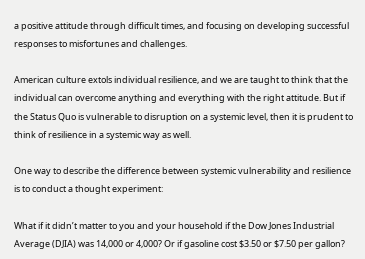a positive attitude through difficult times, and focusing on developing successful responses to misfortunes and challenges.

American culture extols individual resilience, and we are taught to think that the individual can overcome anything and everything with the right attitude. But if the Status Quo is vulnerable to disruption on a systemic level, then it is prudent to think of resilience in a systemic way as well.

One way to describe the difference between systemic vulnerability and resilience is to conduct a thought experiment:

What if it didn’t matter to you and your household if the Dow Jones Industrial Average (DJIA) was 14,000 or 4,000? Or if gasoline cost $3.50 or $7.50 per gallon?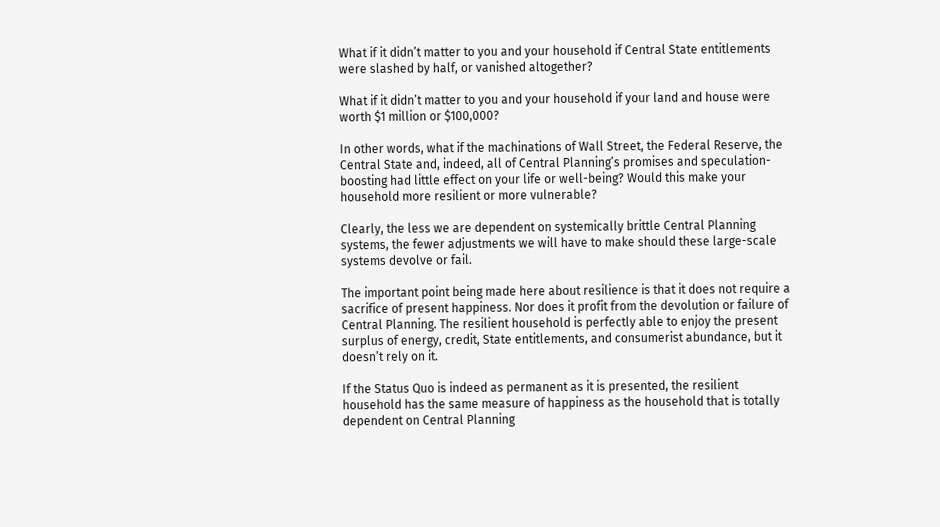What if it didn’t matter to you and your household if Central State entitlements were slashed by half, or vanished altogether?

What if it didn’t matter to you and your household if your land and house were worth $1 million or $100,000?

In other words, what if the machinations of Wall Street, the Federal Reserve, the Central State and, indeed, all of Central Planning’s promises and speculation-boosting had little effect on your life or well-being? Would this make your household more resilient or more vulnerable?

Clearly, the less we are dependent on systemically brittle Central Planning systems, the fewer adjustments we will have to make should these large-scale systems devolve or fail.

The important point being made here about resilience is that it does not require a sacrifice of present happiness. Nor does it profit from the devolution or failure of Central Planning. The resilient household is perfectly able to enjoy the present surplus of energy, credit, State entitlements, and consumerist abundance, but it doesn’t rely on it.

If the Status Quo is indeed as permanent as it is presented, the resilient household has the same measure of happiness as the household that is totally dependent on Central Planning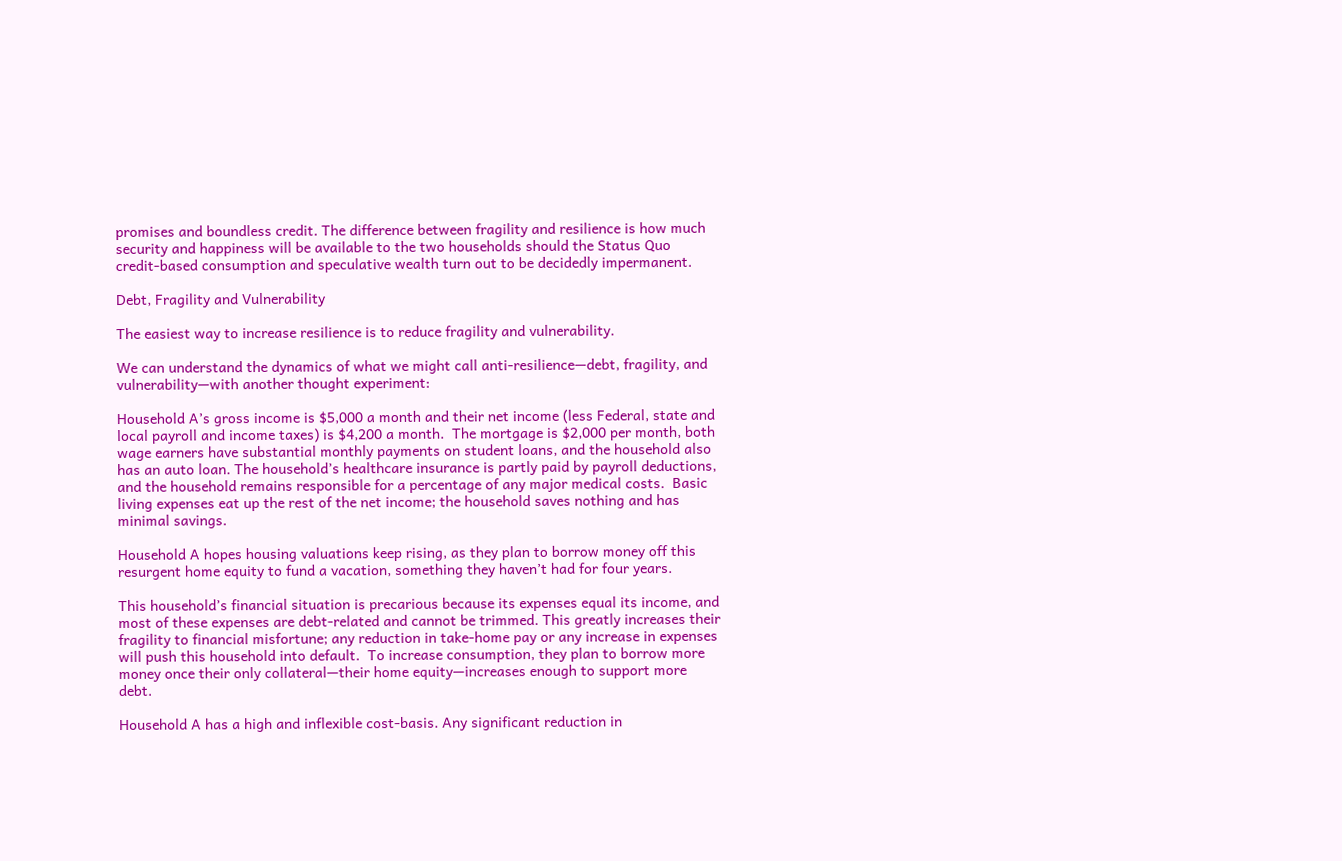promises and boundless credit. The difference between fragility and resilience is how much security and happiness will be available to the two households should the Status Quo credit-based consumption and speculative wealth turn out to be decidedly impermanent.

Debt, Fragility and Vulnerability

The easiest way to increase resilience is to reduce fragility and vulnerability.

We can understand the dynamics of what we might call anti-resilience—debt, fragility, and vulnerability—with another thought experiment:

Household A’s gross income is $5,000 a month and their net income (less Federal, state and local payroll and income taxes) is $4,200 a month.  The mortgage is $2,000 per month, both wage earners have substantial monthly payments on student loans, and the household also has an auto loan. The household’s healthcare insurance is partly paid by payroll deductions, and the household remains responsible for a percentage of any major medical costs.  Basic living expenses eat up the rest of the net income; the household saves nothing and has minimal savings.

Household A hopes housing valuations keep rising, as they plan to borrow money off this resurgent home equity to fund a vacation, something they haven’t had for four years.

This household’s financial situation is precarious because its expenses equal its income, and most of these expenses are debt-related and cannot be trimmed. This greatly increases their fragility to financial misfortune; any reduction in take-home pay or any increase in expenses will push this household into default.  To increase consumption, they plan to borrow more money once their only collateral—their home equity—increases enough to support more debt.

Household A has a high and inflexible cost-basis. Any significant reduction in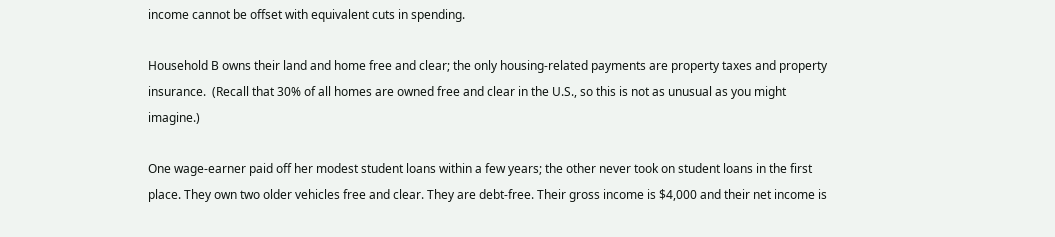income cannot be offset with equivalent cuts in spending.

Household B owns their land and home free and clear; the only housing-related payments are property taxes and property insurance.  (Recall that 30% of all homes are owned free and clear in the U.S., so this is not as unusual as you might imagine.)

One wage-earner paid off her modest student loans within a few years; the other never took on student loans in the first place. They own two older vehicles free and clear. They are debt-free. Their gross income is $4,000 and their net income is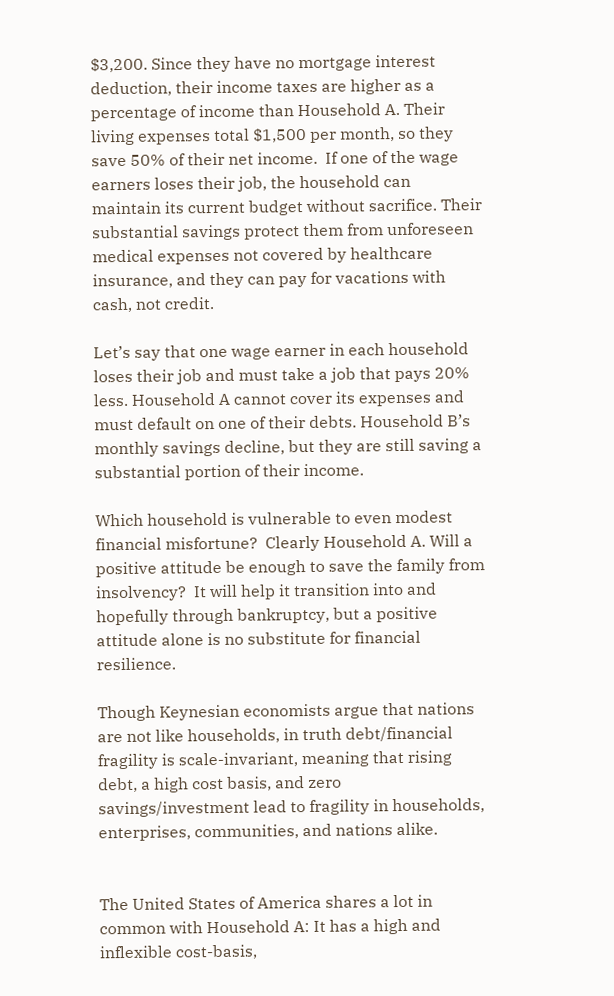$3,200. Since they have no mortgage interest deduction, their income taxes are higher as a percentage of income than Household A. Their living expenses total $1,500 per month, so they save 50% of their net income.  If one of the wage earners loses their job, the household can maintain its current budget without sacrifice. Their substantial savings protect them from unforeseen medical expenses not covered by healthcare insurance, and they can pay for vacations with cash, not credit.

Let’s say that one wage earner in each household loses their job and must take a job that pays 20% less. Household A cannot cover its expenses and must default on one of their debts. Household B’s monthly savings decline, but they are still saving a substantial portion of their income.

Which household is vulnerable to even modest financial misfortune?  Clearly Household A. Will a positive attitude be enough to save the family from insolvency?  It will help it transition into and hopefully through bankruptcy, but a positive attitude alone is no substitute for financial resilience.

Though Keynesian economists argue that nations are not like households, in truth debt/financial fragility is scale-invariant, meaning that rising debt, a high cost basis, and zero savings/investment lead to fragility in households, enterprises, communities, and nations alike.


The United States of America shares a lot in common with Household A: It has a high and inflexible cost-basis,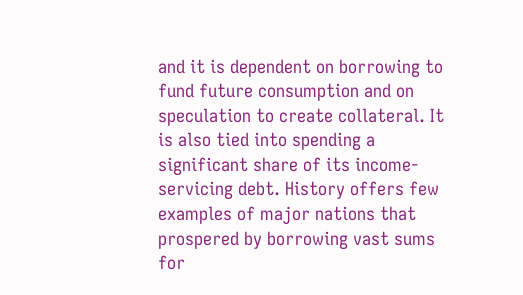and it is dependent on borrowing to fund future consumption and on speculation to create collateral. It is also tied into spending a significant share of its income-servicing debt. History offers few examples of major nations that prospered by borrowing vast sums for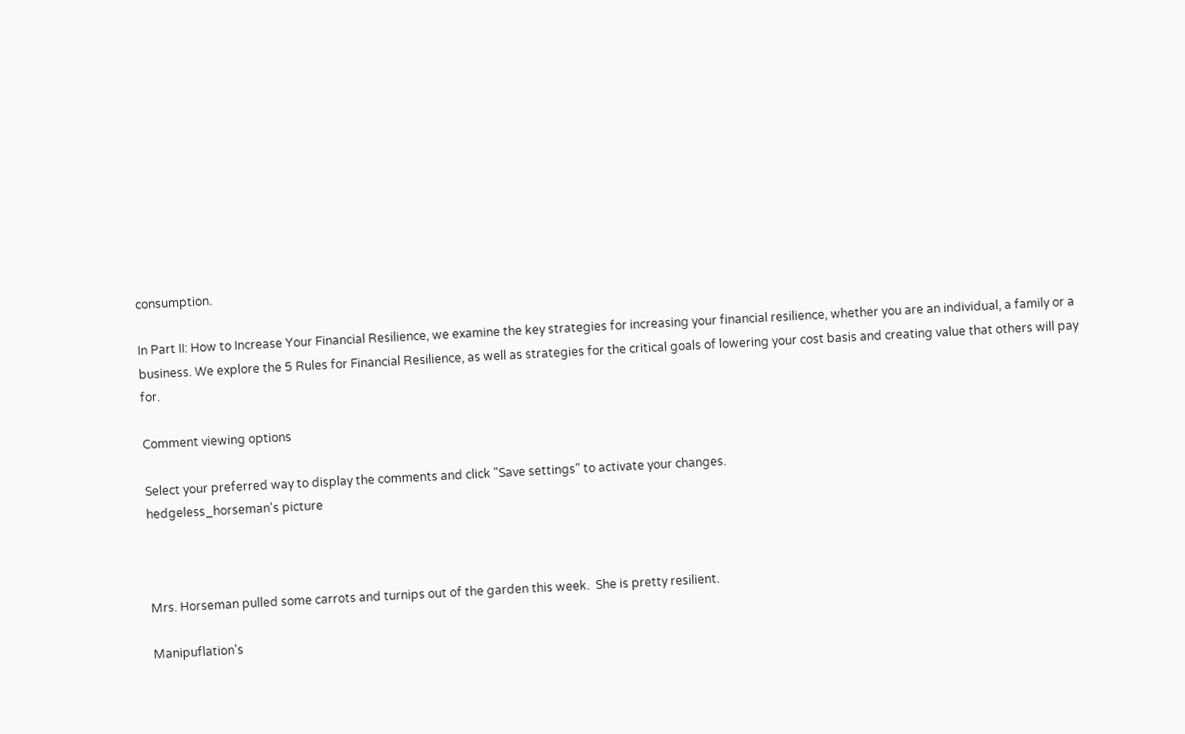consumption.

In Part II: How to Increase Your Financial Resilience, we examine the key strategies for increasing your financial resilience, whether you are an individual, a family or a business. We explore the 5 Rules for Financial Resilience, as well as strategies for the critical goals of lowering your cost basis and creating value that others will pay for.

Comment viewing options

Select your preferred way to display the comments and click "Save settings" to activate your changes.
hedgeless_horseman's picture



Mrs. Horseman pulled some carrots and turnips out of the garden this week.  She is pretty resilient.

Manipuflation's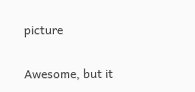picture

Awesome, but it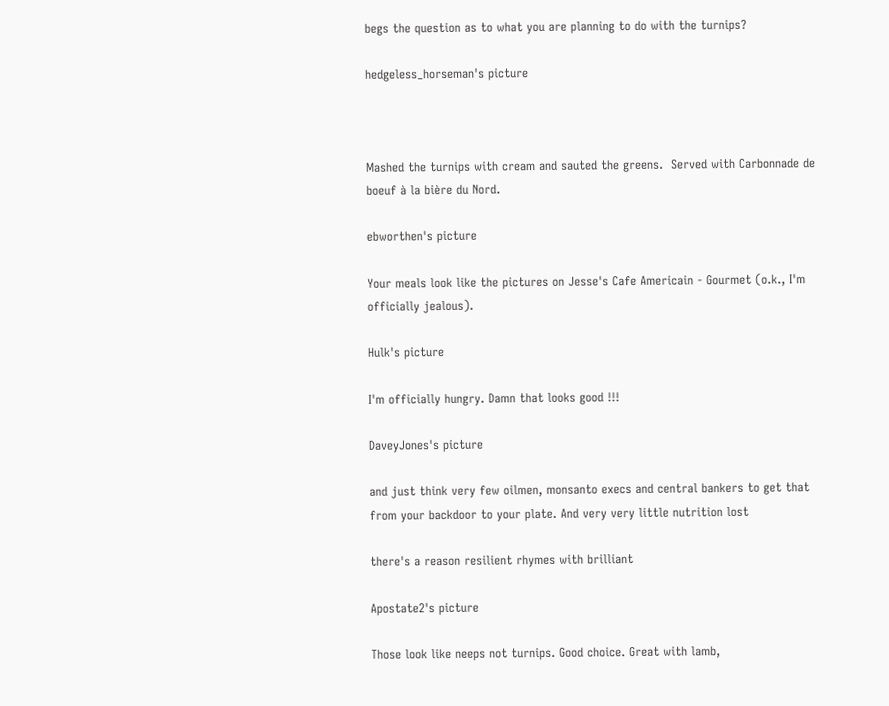begs the question as to what you are planning to do with the turnips?

hedgeless_horseman's picture



Mashed the turnips with cream and sauted the greens.  Served with Carbonnade de boeuf à la bière du Nord.

ebworthen's picture

Your meals look like the pictures on Jesse's Cafe Americain - Gourmet (o.k., I'm officially jealous).

Hulk's picture

I'm officially hungry. Damn that looks good !!!

DaveyJones's picture

and just think very few oilmen, monsanto execs and central bankers to get that from your backdoor to your plate. And very very little nutrition lost

there's a reason resilient rhymes with brilliant

Apostate2's picture

Those look like neeps not turnips. Good choice. Great with lamb,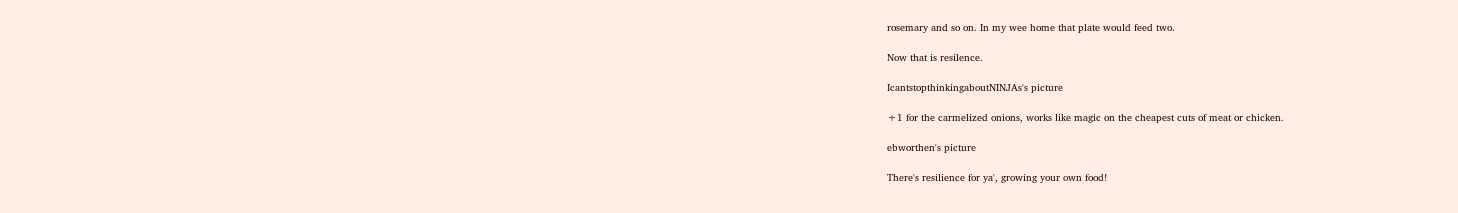rosemary and so on. In my wee home that plate would feed two.

Now that is resilence.

IcantstopthinkingaboutNINJAs's picture

+1 for the carmelized onions, works like magic on the cheapest cuts of meat or chicken.

ebworthen's picture

There's resilience for ya', growing your own food!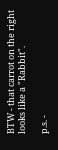BTW - that carrot on the right looks like a "Rabbit".

p.s. -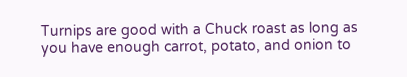Turnips are good with a Chuck roast as long as you have enough carrot, potato, and onion to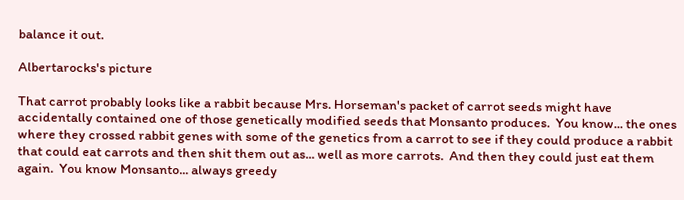balance it out.

Albertarocks's picture

That carrot probably looks like a rabbit because Mrs. Horseman's packet of carrot seeds might have accidentally contained one of those genetically modified seeds that Monsanto produces.  You know... the ones where they crossed rabbit genes with some of the genetics from a carrot to see if they could produce a rabbit that could eat carrots and then shit them out as... well as more carrots.  And then they could just eat them again.  You know Monsanto... always greedy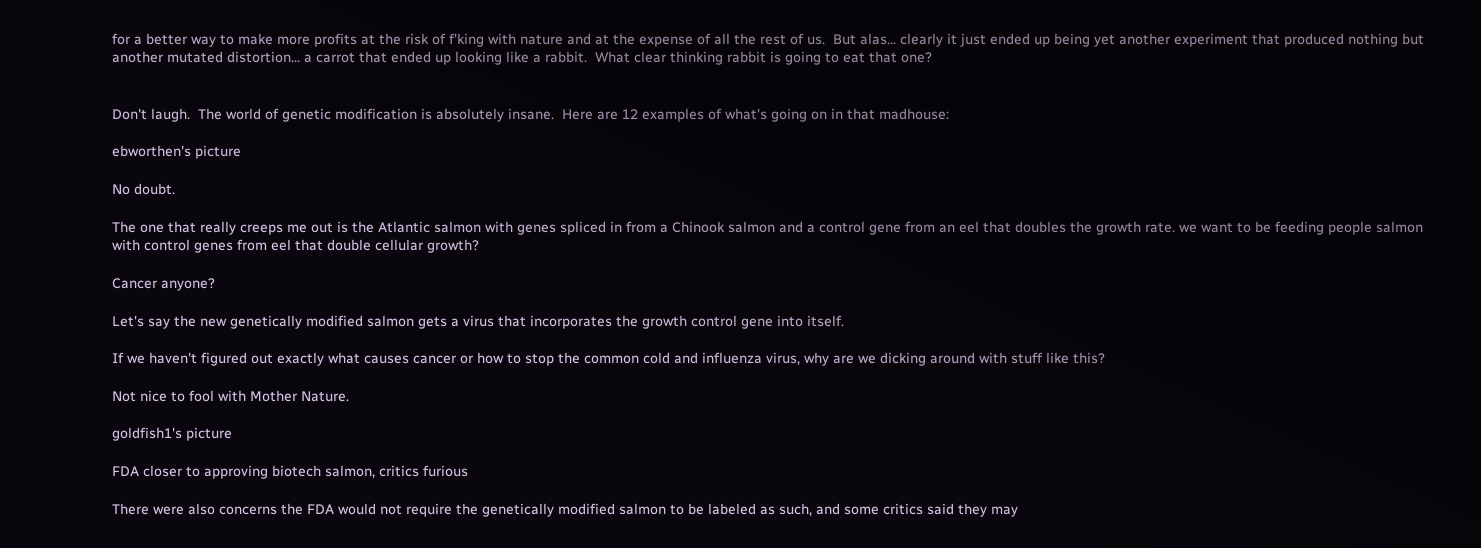for a better way to make more profits at the risk of f'king with nature and at the expense of all the rest of us.  But alas... clearly it just ended up being yet another experiment that produced nothing but another mutated distortion... a carrot that ended up looking like a rabbit.  What clear thinking rabbit is going to eat that one?


Don't laugh.  The world of genetic modification is absolutely insane.  Here are 12 examples of what's going on in that madhouse:

ebworthen's picture

No doubt.

The one that really creeps me out is the Atlantic salmon with genes spliced in from a Chinook salmon and a control gene from an eel that doubles the growth rate. we want to be feeding people salmon with control genes from eel that double cellular growth?

Cancer anyone?

Let's say the new genetically modified salmon gets a virus that incorporates the growth control gene into itself.

If we haven't figured out exactly what causes cancer or how to stop the common cold and influenza virus, why are we dicking around with stuff like this?

Not nice to fool with Mother Nature.

goldfish1's picture

FDA closer to approving biotech salmon, critics furious

There were also concerns the FDA would not require the genetically modified salmon to be labeled as such, and some critics said they may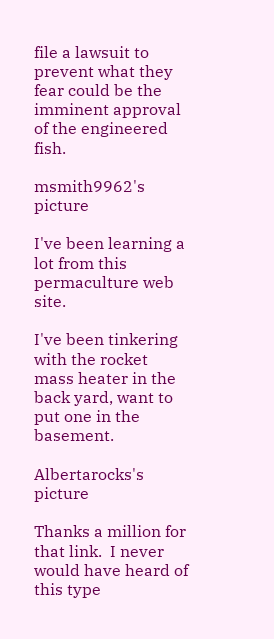file a lawsuit to prevent what they fear could be the imminent approval of the engineered fish.

msmith9962's picture

I've been learning a lot from this permaculture web site.

I've been tinkering with the rocket mass heater in the back yard, want to put one in the basement.

Albertarocks's picture

Thanks a million for that link.  I never would have heard of this type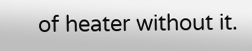of heater without it.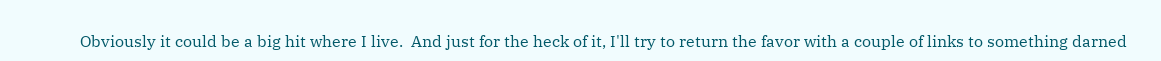Obviously it could be a big hit where I live.  And just for the heck of it, I'll try to return the favor with a couple of links to something darned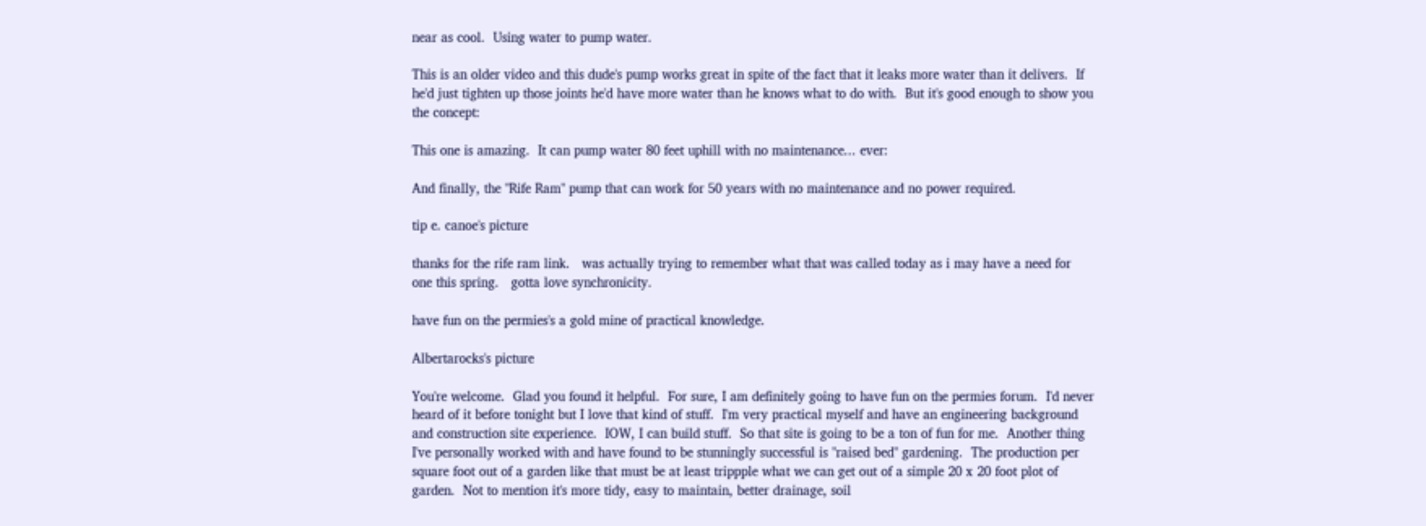near as cool.  Using water to pump water.

This is an older video and this dude's pump works great in spite of the fact that it leaks more water than it delivers.  If he'd just tighten up those joints he'd have more water than he knows what to do with.  But it's good enough to show you the concept:

This one is amazing.  It can pump water 80 feet uphill with no maintenance... ever:

And finally, the "Rife Ram" pump that can work for 50 years with no maintenance and no power required.

tip e. canoe's picture

thanks for the rife ram link.   was actually trying to remember what that was called today as i may have a need for one this spring.   gotta love synchronicity.

have fun on the permies's a gold mine of practical knowledge.

Albertarocks's picture

You're welcome.  Glad you found it helpful.  For sure, I am definitely going to have fun on the permies forum.  I'd never heard of it before tonight but I love that kind of stuff.  I'm very practical myself and have an engineering background and construction site experience.  IOW, I can build stuff.  So that site is going to be a ton of fun for me.  Another thing I've personally worked with and have found to be stunningly successful is "raised bed" gardening.  The production per square foot out of a garden like that must be at least trippple what we can get out of a simple 20 x 20 foot plot of garden.  Not to mention it's more tidy, easy to maintain, better drainage, soil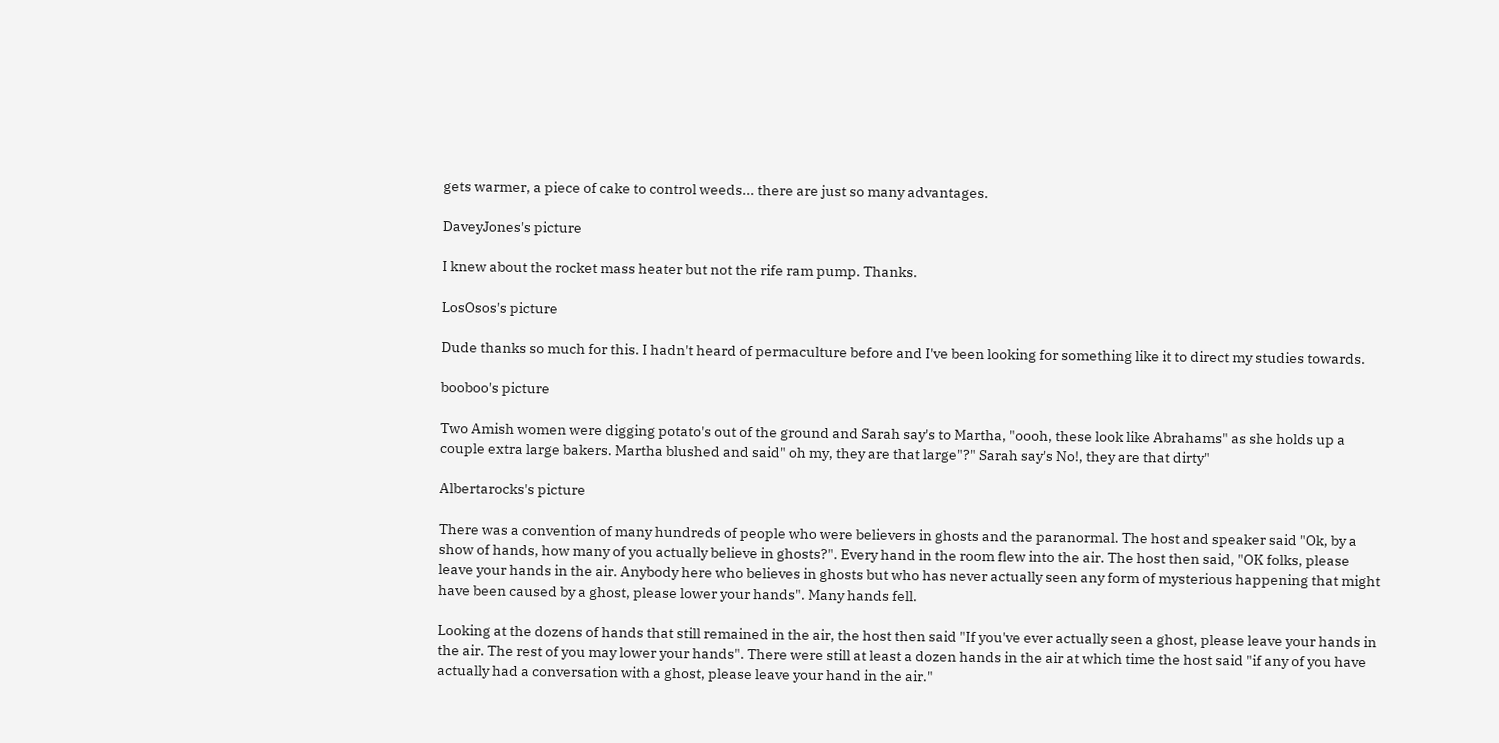gets warmer, a piece of cake to control weeds... there are just so many advantages.

DaveyJones's picture

I knew about the rocket mass heater but not the rife ram pump. Thanks.

LosOsos's picture

Dude thanks so much for this. I hadn't heard of permaculture before and I've been looking for something like it to direct my studies towards.

booboo's picture

Two Amish women were digging potato's out of the ground and Sarah say's to Martha, "oooh, these look like Abrahams" as she holds up a couple extra large bakers. Martha blushed and said" oh my, they are that large"?" Sarah say's No!, they are that dirty"

Albertarocks's picture

There was a convention of many hundreds of people who were believers in ghosts and the paranormal. The host and speaker said "Ok, by a show of hands, how many of you actually believe in ghosts?". Every hand in the room flew into the air. The host then said, "OK folks, please leave your hands in the air. Anybody here who believes in ghosts but who has never actually seen any form of mysterious happening that might have been caused by a ghost, please lower your hands". Many hands fell.

Looking at the dozens of hands that still remained in the air, the host then said "If you've ever actually seen a ghost, please leave your hands in the air. The rest of you may lower your hands". There were still at least a dozen hands in the air at which time the host said "if any of you have actually had a conversation with a ghost, please leave your hand in the air."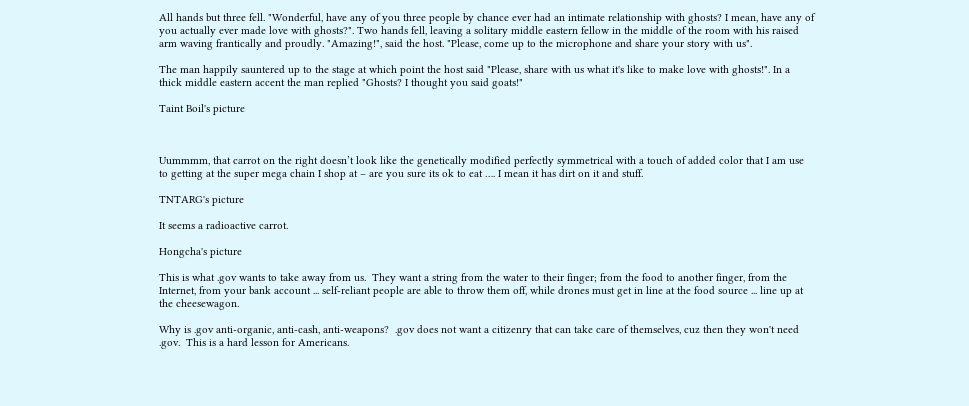All hands but three fell. "Wonderful, have any of you three people by chance ever had an intimate relationship with ghosts? I mean, have any of you actually ever made love with ghosts?". Two hands fell, leaving a solitary middle eastern fellow in the middle of the room with his raised arm waving frantically and proudly. "Amazing!", said the host. "Please, come up to the microphone and share your story with us".

The man happily sauntered up to the stage at which point the host said "Please, share with us what it's like to make love with ghosts!". In a thick middle eastern accent the man replied "Ghosts? I thought you said goats!"

Taint Boil's picture



Uummmm, that carrot on the right doesn’t look like the genetically modified perfectly symmetrical with a touch of added color that I am use to getting at the super mega chain I shop at – are you sure its ok to eat …. I mean it has dirt on it and stuff.

TNTARG's picture

It seems a radioactive carrot.

Hongcha's picture

This is what .gov wants to take away from us.  They want a string from the water to their finger; from the food to another finger, from the Internet, from your bank account ... self-reliant people are able to throw them off, while drones must get in line at the food source ... line up at the cheesewagon.

Why is .gov anti-organic, anti-cash, anti-weapons?  .gov does not want a citizenry that can take care of themselves, cuz then they won't need .gov.  This is a hard lesson for Americans.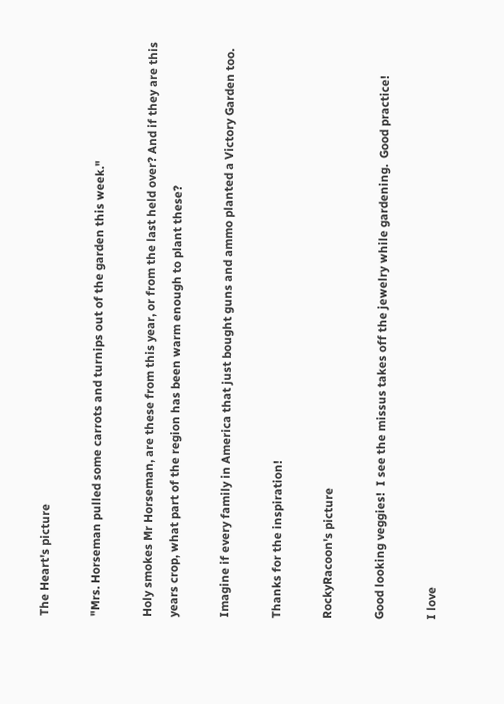The Heart's picture

"Mrs. Horseman pulled some carrots and turnips out of the garden this week."

Holy smokes Mr Horseman, are these from this year, or from the last held over? And if they are this years crop, what part of the region has been warm enough to plant these?

Imagine if every family in America that just bought guns and ammo planted a Victory Garden too.

Thanks for the inspiration!

RockyRacoon's picture

Good looking veggies!  I see the missus takes off the jewelry while gardening.  Good practice!

I love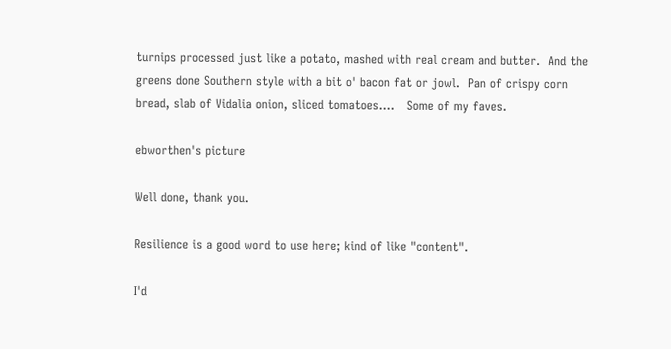turnips processed just like a potato, mashed with real cream and butter.  And the greens done Southern style with a bit o' bacon fat or jowl.  Pan of crispy corn bread, slab of Vidalia onion, sliced tomatoes....   Some of my faves.

ebworthen's picture

Well done, thank you.

Resilience is a good word to use here; kind of like "content".

I'd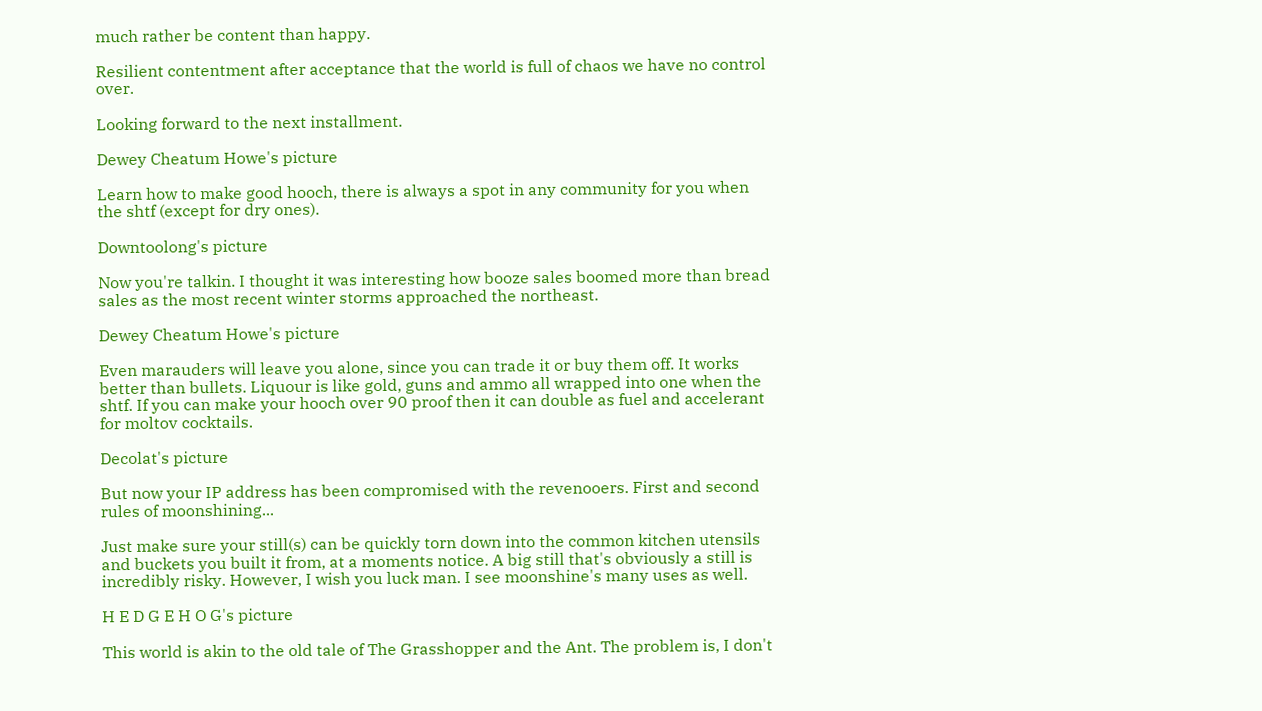much rather be content than happy.

Resilient contentment after acceptance that the world is full of chaos we have no control over.

Looking forward to the next installment.

Dewey Cheatum Howe's picture

Learn how to make good hooch, there is always a spot in any community for you when the shtf (except for dry ones).

Downtoolong's picture

Now you're talkin. I thought it was interesting how booze sales boomed more than bread sales as the most recent winter storms approached the northeast.

Dewey Cheatum Howe's picture

Even marauders will leave you alone, since you can trade it or buy them off. It works better than bullets. Liquour is like gold, guns and ammo all wrapped into one when the shtf. If you can make your hooch over 90 proof then it can double as fuel and accelerant for moltov cocktails.

Decolat's picture

But now your IP address has been compromised with the revenooers. First and second rules of moonshining...

Just make sure your still(s) can be quickly torn down into the common kitchen utensils and buckets you built it from, at a moments notice. A big still that's obviously a still is incredibly risky. However, I wish you luck man. I see moonshine's many uses as well.

H E D G E H O G's picture

This world is akin to the old tale of The Grasshopper and the Ant. The problem is, I don't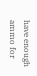have enough ammo for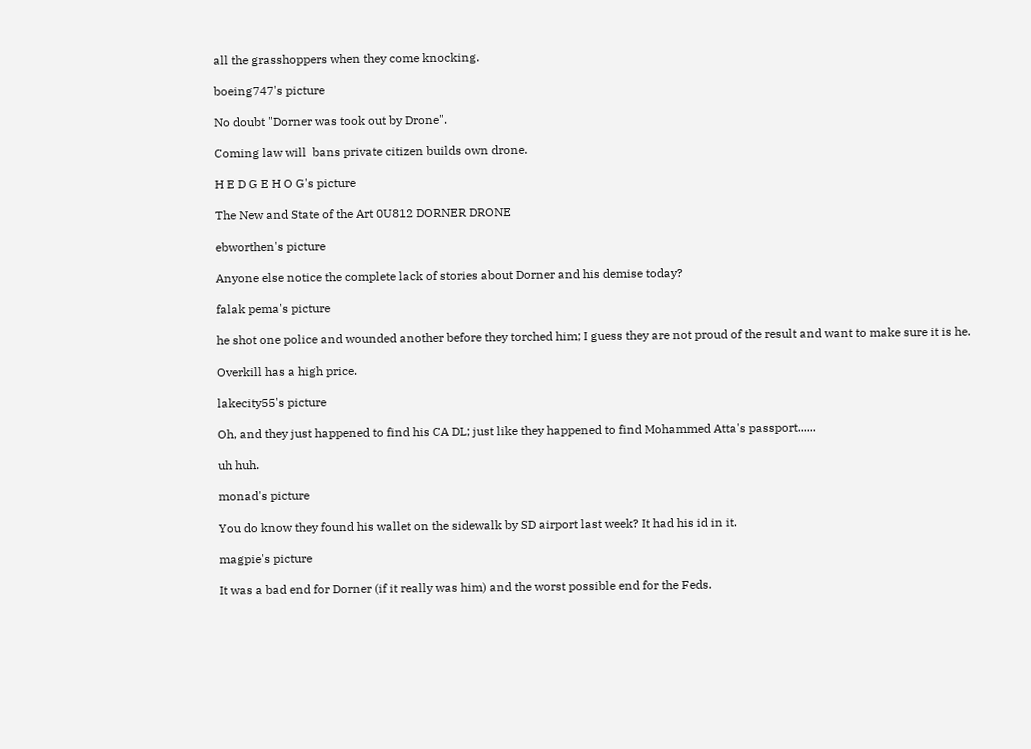all the grasshoppers when they come knocking.

boeing747's picture

No doubt "Dorner was took out by Drone".

Coming law will  bans private citizen builds own drone.

H E D G E H O G's picture

The New and State of the Art 0U812 DORNER DRONE

ebworthen's picture

Anyone else notice the complete lack of stories about Dorner and his demise today?

falak pema's picture

he shot one police and wounded another before they torched him; I guess they are not proud of the result and want to make sure it is he.

Overkill has a high price.

lakecity55's picture

Oh, and they just happened to find his CA DL; just like they happened to find Mohammed Atta's passport......

uh huh.

monad's picture

You do know they found his wallet on the sidewalk by SD airport last week? It had his id in it.

magpie's picture

It was a bad end for Dorner (if it really was him) and the worst possible end for the Feds.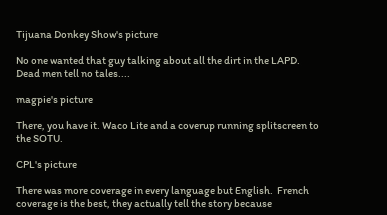Tijuana Donkey Show's picture

No one wanted that guy talking about all the dirt in the LAPD. Dead men tell no tales....

magpie's picture

There, you have it. Waco Lite and a coverup running splitscreen to the SOTU.

CPL's picture

There was more coverage in every language but English.  French coverage is the best, they actually tell the story because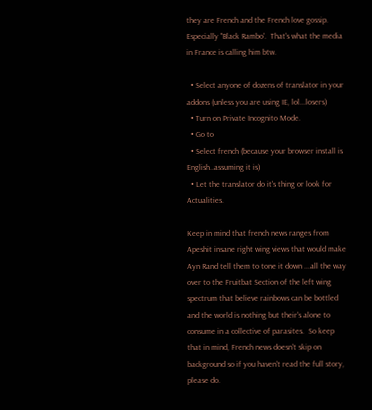they are French and the French love gossip.  Especially "Black Rambo'.  That's what the media in France is calling him btw.

  • Select anyone of dozens of translator in your addons (unless you are using IE, lol...losers)
  • Turn on Private Incognito Mode.
  • Go to
  • Select french (because your browser install is English..assuming it is)
  • Let the translator do it's thing or look for Actualities.

Keep in mind that french news ranges from Apeshit insane right wing views that would make Ayn Rand tell them to tone it down ...all the way over to the Fruitbat Section of the left wing spectrum that believe rainbows can be bottled and the world is nothing but their's alone to consume in a collective of parasites.  So keep that in mind, French news doesn't skip on background so if you haven't read the full story, please do.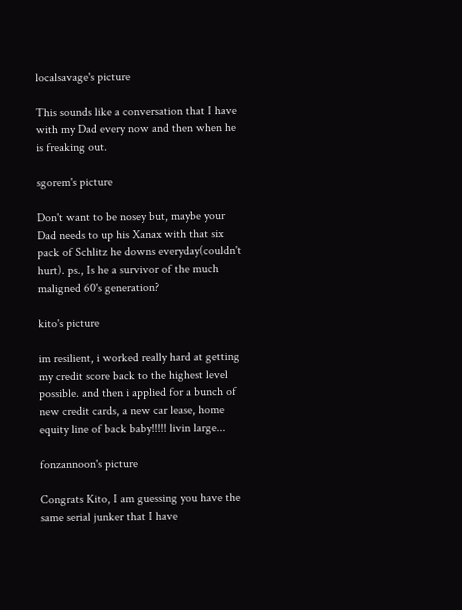localsavage's picture

This sounds like a conversation that I have with my Dad every now and then when he is freaking out.

sgorem's picture

Don't want to be nosey but, maybe your Dad needs to up his Xanax with that six pack of Schlitz he downs everyday(couldn't hurt). ps., Is he a survivor of the much maligned 60's generation?

kito's picture

im resilient, i worked really hard at getting my credit score back to the highest level possible. and then i applied for a bunch of new credit cards, a new car lease, home equity line of back baby!!!!! livin large...

fonzannoon's picture

Congrats Kito, I am guessing you have the same serial junker that I have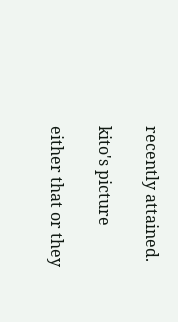recently attained.

kito's picture

either that or they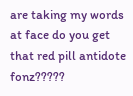are taking my words at face do you get that red pill antidote fonz?????